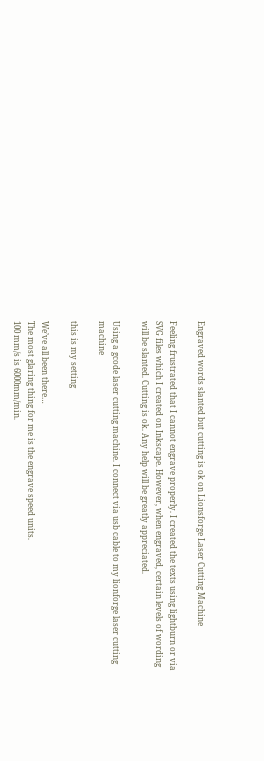Engraved words slanted but cutting is ok on Lionsforge Laser Cutting Machine

Feeling frustrated that I cannot engrave properly. I created the texts using lightburn or via SVG files which I created on Inkscape. However, when engraved, certain levels of wording will be slanted. Cutting is ok. Any help will be greatly appreciated.

Using a gcode laser cutting machine. I connect via usb cable to my lionforge laser cutting machine

this is my setting

We’ve all been there…
The most glaring thing for me is the engrave speed units.
100 mm/s is 6000mm/min.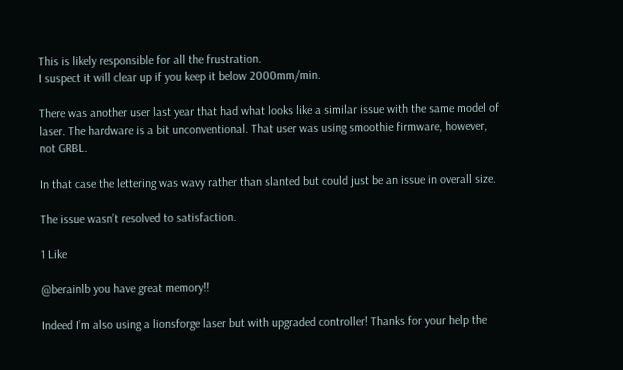This is likely responsible for all the frustration.
I suspect it will clear up if you keep it below 2000mm/min.

There was another user last year that had what looks like a similar issue with the same model of laser. The hardware is a bit unconventional. That user was using smoothie firmware, however, not GRBL.

In that case the lettering was wavy rather than slanted but could just be an issue in overall size.

The issue wasn’t resolved to satisfaction.

1 Like

@berainlb you have great memory!!

Indeed I’m also using a lionsforge laser but with upgraded controller! Thanks for your help the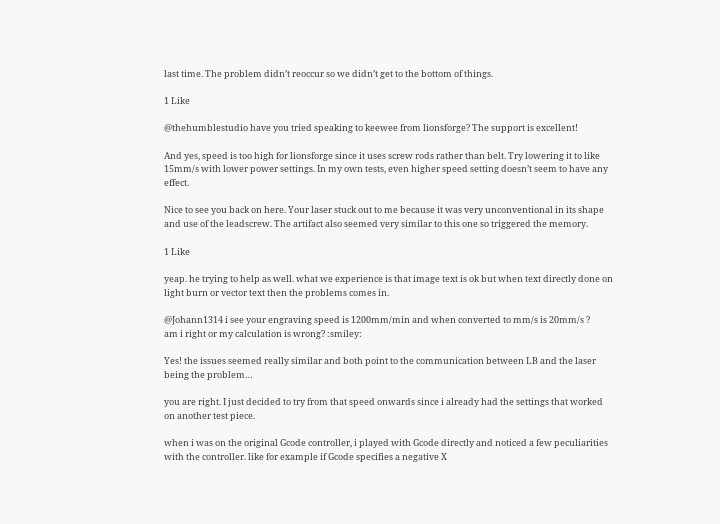last time. The problem didn’t reoccur so we didn’t get to the bottom of things.

1 Like

@thehumblestudio have you tried speaking to keewee from lionsforge? The support is excellent!

And yes, speed is too high for lionsforge since it uses screw rods rather than belt. Try lowering it to like 15mm/s with lower power settings. In my own tests, even higher speed setting doesn’t seem to have any effect.

Nice to see you back on here. Your laser stuck out to me because it was very unconventional in its shape and use of the leadscrew. The artifact also seemed very similar to this one so triggered the memory.

1 Like

yeap. he trying to help as well. what we experience is that image text is ok but when text directly done on light burn or vector text then the problems comes in.

@Johann1314 i see your engraving speed is 1200mm/min and when converted to mm/s is 20mm/s ?
am i right or my calculation is wrong? :smiley:

Yes! the issues seemed really similar and both point to the communication between LB and the laser being the problem…

you are right. I just decided to try from that speed onwards since i already had the settings that worked on another test piece.

when i was on the original Gcode controller, i played with Gcode directly and noticed a few peculiarities with the controller. like for example if Gcode specifies a negative X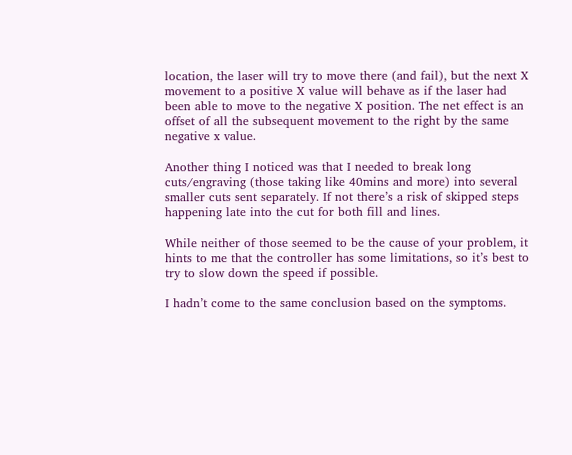location, the laser will try to move there (and fail), but the next X movement to a positive X value will behave as if the laser had been able to move to the negative X position. The net effect is an offset of all the subsequent movement to the right by the same negative x value.

Another thing I noticed was that I needed to break long cuts/engraving (those taking like 40mins and more) into several smaller cuts sent separately. If not there’s a risk of skipped steps happening late into the cut for both fill and lines.

While neither of those seemed to be the cause of your problem, it hints to me that the controller has some limitations, so it’s best to try to slow down the speed if possible.

I hadn’t come to the same conclusion based on the symptoms.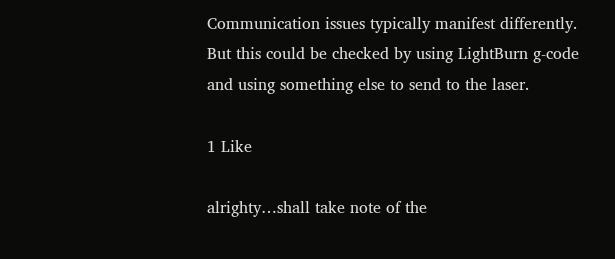Communication issues typically manifest differently. But this could be checked by using LightBurn g-code and using something else to send to the laser.

1 Like

alrighty…shall take note of the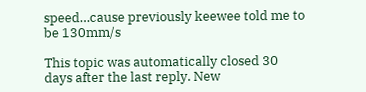speed…cause previously keewee told me to be 130mm/s

This topic was automatically closed 30 days after the last reply. New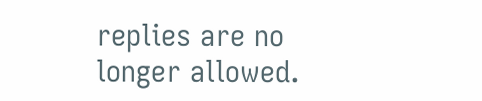replies are no longer allowed.